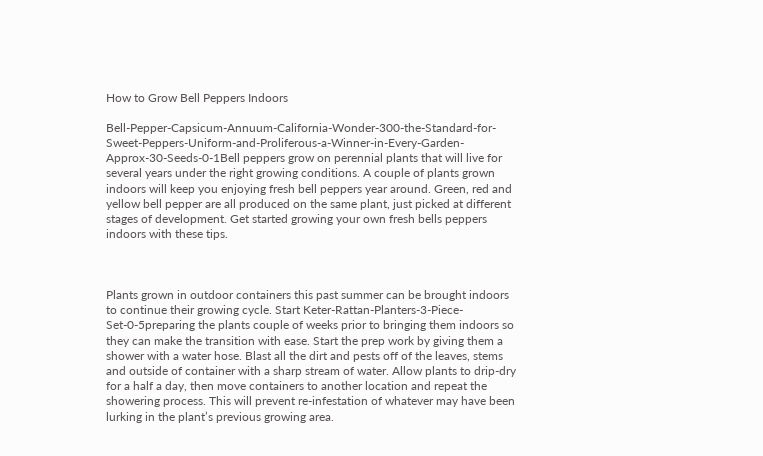How to Grow Bell Peppers Indoors

Bell-Pepper-Capsicum-Annuum-California-Wonder-300-the-Standard-for-Sweet-Peppers-Uniform-and-Proliferous-a-Winner-in-Every-Garden-Approx-30-Seeds-0-1Bell peppers grow on perennial plants that will live for several years under the right growing conditions. A couple of plants grown indoors will keep you enjoying fresh bell peppers year around. Green, red and yellow bell pepper are all produced on the same plant, just picked at different stages of development. Get started growing your own fresh bells peppers indoors with these tips.



Plants grown in outdoor containers this past summer can be brought indoors to continue their growing cycle. Start Keter-Rattan-Planters-3-Piece-Set-0-5preparing the plants couple of weeks prior to bringing them indoors so they can make the transition with ease. Start the prep work by giving them a shower with a water hose. Blast all the dirt and pests off of the leaves, stems and outside of container with a sharp stream of water. Allow plants to drip-dry for a half a day, then move containers to another location and repeat the showering process. This will prevent re-infestation of whatever may have been lurking in the plant’s previous growing area.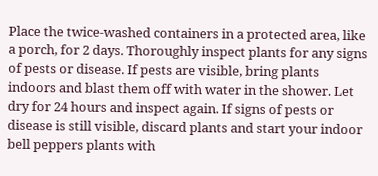Place the twice-washed containers in a protected area, like a porch, for 2 days. Thoroughly inspect plants for any signs of pests or disease. If pests are visible, bring plants indoors and blast them off with water in the shower. Let dry for 24 hours and inspect again. If signs of pests or disease is still visible, discard plants and start your indoor bell peppers plants with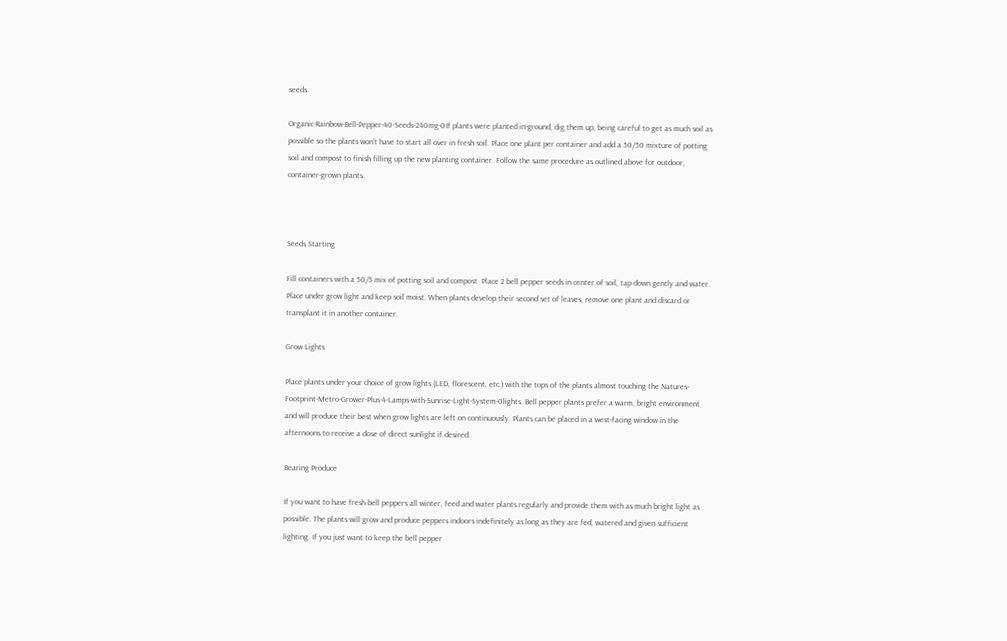seeds.

Organic-Rainbow-Bell-Pepper-40-Seeds-240mg-0If plants were planted in-ground, dig them up, being careful to get as much soil as possible so the plants won’t have to start all over in fresh soil. Place one plant per container and add a 50/50 mixture of potting soil and compost to finish filling up the new planting container. Follow the same procedure as outlined above for outdoor, container-grown plants.



Seeds Starting

Fill containers with a 50/5 mix of potting soil and compost. Place 2 bell pepper seeds in center of soil, tap down gently and water. Place under grow light and keep soil moist. When plants develop their second set of leaves, remove one plant and discard or transplant it in another container.

Grow Lights

Place plants under your choice of grow lights (LED, florescent, etc.) with the tops of the plants almost touching the Natures-Footprint-Metro-Grower-Plus-4-Lamps-with-Sunrise-Light-System-0lights. Bell pepper plants prefer a warm, bright environment and will produce their best when grow lights are left on continuously. Plants can be placed in a west-facing window in the afternoons to receive a dose of direct sunlight if desired.

Bearing Produce

If you want to have fresh bell peppers all winter, feed and water plants regularly and provide them with as much bright light as possible. The plants will grow and produce peppers indoors indefinitely as long as they are fed, watered and given sufficient lighting. If you just want to keep the bell pepper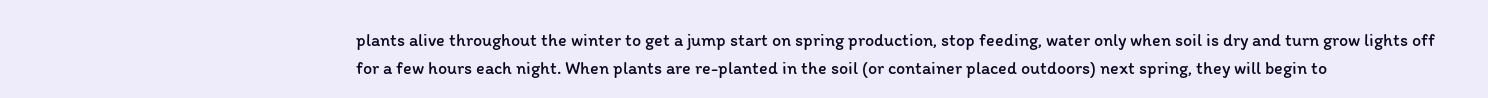plants alive throughout the winter to get a jump start on spring production, stop feeding, water only when soil is dry and turn grow lights off for a few hours each night. When plants are re-planted in the soil (or container placed outdoors) next spring, they will begin to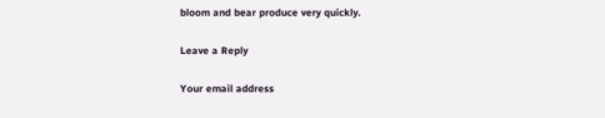bloom and bear produce very quickly.

Leave a Reply

Your email address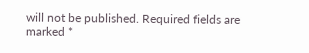will not be published. Required fields are marked *